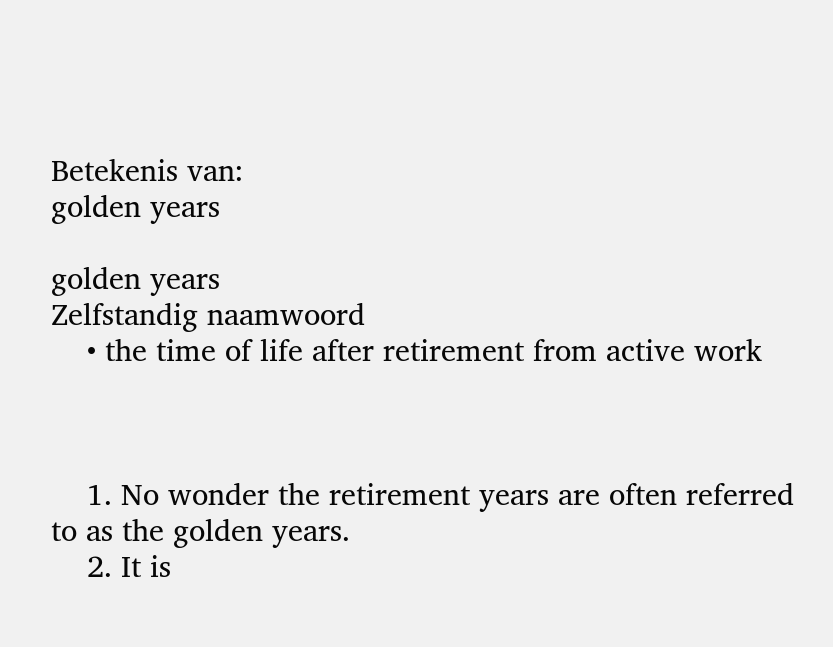Betekenis van:
golden years

golden years
Zelfstandig naamwoord
    • the time of life after retirement from active work



    1. No wonder the retirement years are often referred to as the golden years.
    2. It is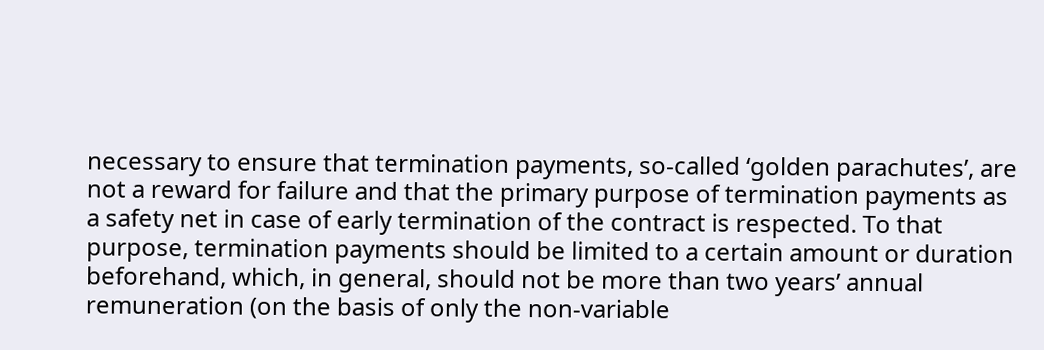necessary to ensure that termination payments, so-called ‘golden parachutes’, are not a reward for failure and that the primary purpose of termination payments as a safety net in case of early termination of the contract is respected. To that purpose, termination payments should be limited to a certain amount or duration beforehand, which, in general, should not be more than two years’ annual remuneration (on the basis of only the non-variable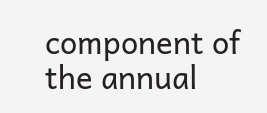component of the annual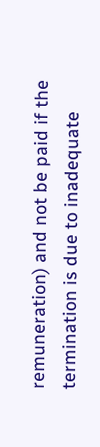remuneration) and not be paid if the termination is due to inadequate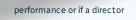performance or if a director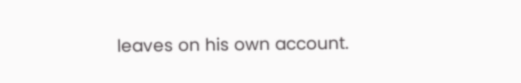leaves on his own account.